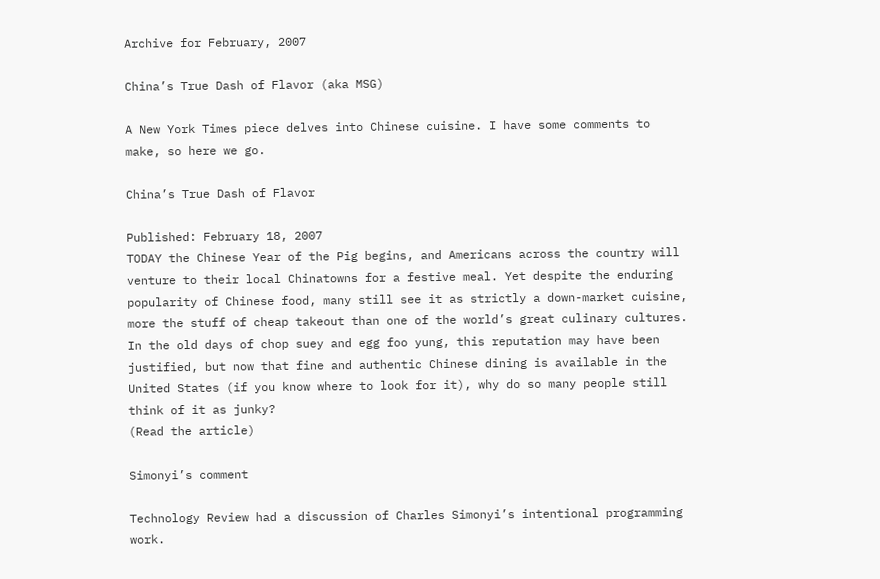Archive for February, 2007

China’s True Dash of Flavor (aka MSG)

A New York Times piece delves into Chinese cuisine. I have some comments to make, so here we go.

China’s True Dash of Flavor

Published: February 18, 2007
TODAY the Chinese Year of the Pig begins, and Americans across the country will venture to their local Chinatowns for a festive meal. Yet despite the enduring popularity of Chinese food, many still see it as strictly a down-market cuisine, more the stuff of cheap takeout than one of the world’s great culinary cultures. In the old days of chop suey and egg foo yung, this reputation may have been justified, but now that fine and authentic Chinese dining is available in the United States (if you know where to look for it), why do so many people still think of it as junky?
(Read the article)

Simonyi’s comment

Technology Review had a discussion of Charles Simonyi’s intentional programming work.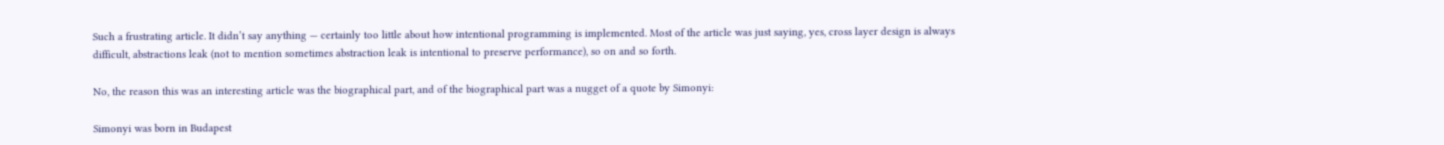Such a frustrating article. It didn’t say anything — certainly too little about how intentional programming is implemented. Most of the article was just saying, yes, cross layer design is always difficult, abstractions leak (not to mention sometimes abstraction leak is intentional to preserve performance), so on and so forth.

No, the reason this was an interesting article was the biographical part, and of the biographical part was a nugget of a quote by Simonyi:

Simonyi was born in Budapest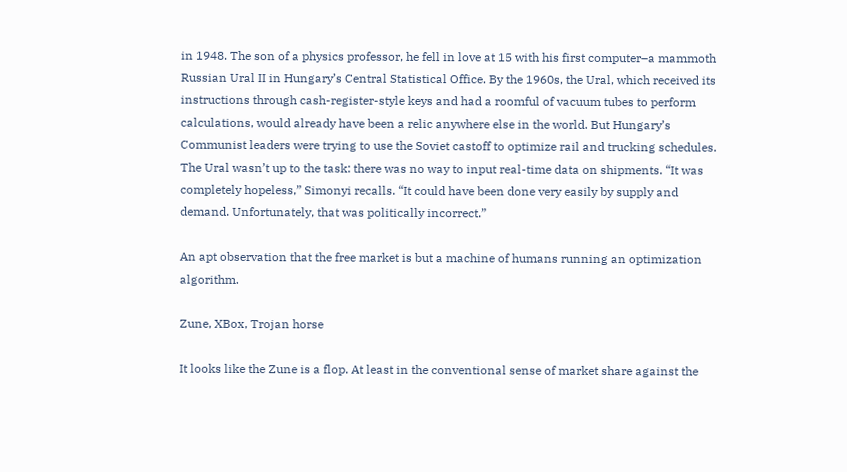in 1948. The son of a physics professor, he fell in love at 15 with his first computer–a mammoth Russian Ural II in Hungary’s Central Statistical Office. By the 1960s, the Ural, which received its instructions through cash-register-style keys and had a roomful of vacuum tubes to perform calculations, would already have been a relic anywhere else in the world. But Hungary’s Communist leaders were trying to use the Soviet castoff to optimize rail and trucking schedules. The Ural wasn’t up to the task: there was no way to input real-time data on shipments. “It was completely hopeless,” Simonyi recalls. “It could have been done very easily by supply and demand. Unfortunately, that was politically incorrect.”

An apt observation that the free market is but a machine of humans running an optimization algorithm.

Zune, XBox, Trojan horse

It looks like the Zune is a flop. At least in the conventional sense of market share against the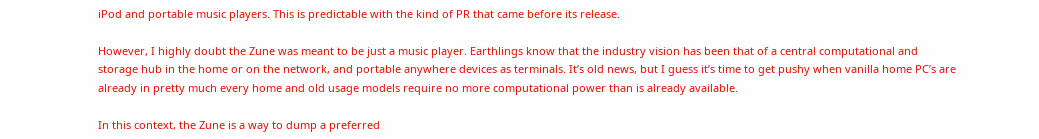iPod and portable music players. This is predictable with the kind of PR that came before its release.

However, I highly doubt the Zune was meant to be just a music player. Earthlings know that the industry vision has been that of a central computational and storage hub in the home or on the network, and portable anywhere devices as terminals. It’s old news, but I guess it’s time to get pushy when vanilla home PC’s are already in pretty much every home and old usage models require no more computational power than is already available.

In this context, the Zune is a way to dump a preferred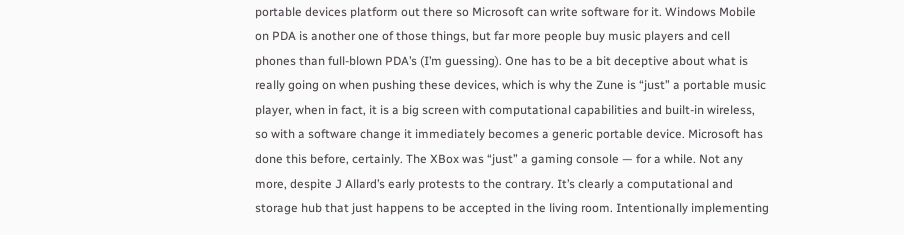portable devices platform out there so Microsoft can write software for it. Windows Mobile on PDA is another one of those things, but far more people buy music players and cell phones than full-blown PDA’s (I’m guessing). One has to be a bit deceptive about what is really going on when pushing these devices, which is why the Zune is “just” a portable music player, when in fact, it is a big screen with computational capabilities and built-in wireless, so with a software change it immediately becomes a generic portable device. Microsoft has done this before, certainly. The XBox was “just” a gaming console — for a while. Not any more, despite J Allard’s early protests to the contrary. It’s clearly a computational and storage hub that just happens to be accepted in the living room. Intentionally implementing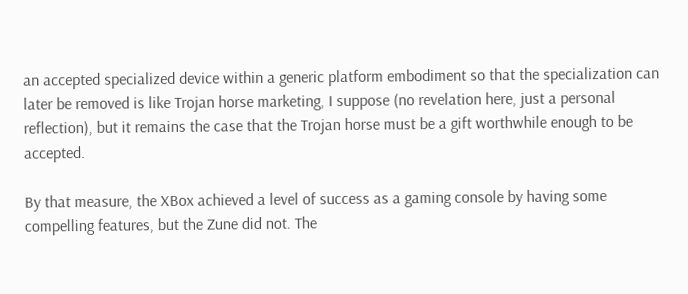an accepted specialized device within a generic platform embodiment so that the specialization can later be removed is like Trojan horse marketing, I suppose (no revelation here, just a personal reflection), but it remains the case that the Trojan horse must be a gift worthwhile enough to be accepted.

By that measure, the XBox achieved a level of success as a gaming console by having some compelling features, but the Zune did not. The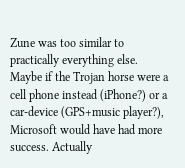Zune was too similar to practically everything else. Maybe if the Trojan horse were a cell phone instead (iPhone?) or a car-device (GPS+music player?), Microsoft would have had more success. Actually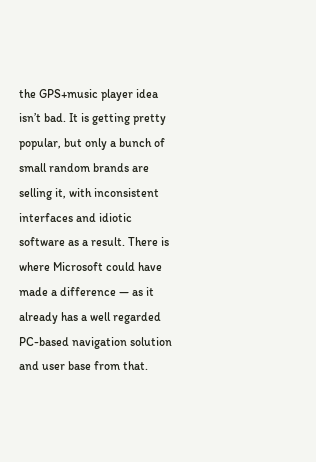the GPS+music player idea isn’t bad. It is getting pretty popular, but only a bunch of small random brands are selling it, with inconsistent interfaces and idiotic software as a result. There is where Microsoft could have made a difference — as it already has a well regarded PC-based navigation solution and user base from that.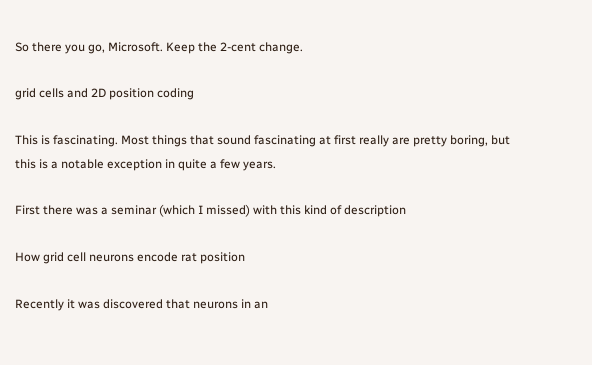So there you go, Microsoft. Keep the 2-cent change.

grid cells and 2D position coding

This is fascinating. Most things that sound fascinating at first really are pretty boring, but this is a notable exception in quite a few years.

First there was a seminar (which I missed) with this kind of description

How grid cell neurons encode rat position

Recently it was discovered that neurons in an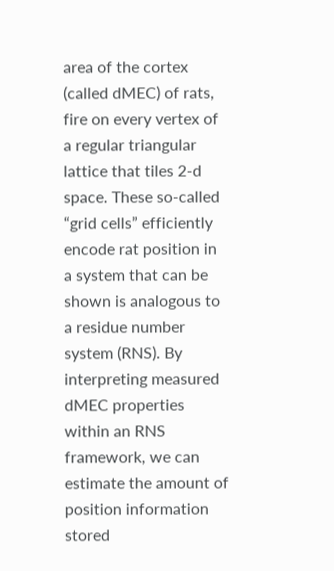area of the cortex (called dMEC) of rats, fire on every vertex of a regular triangular lattice that tiles 2-d space. These so-called “grid cells” efficiently encode rat position in a system that can be shown is analogous to a residue number system (RNS). By interpreting measured dMEC properties within an RNS framework, we can estimate the amount of position information stored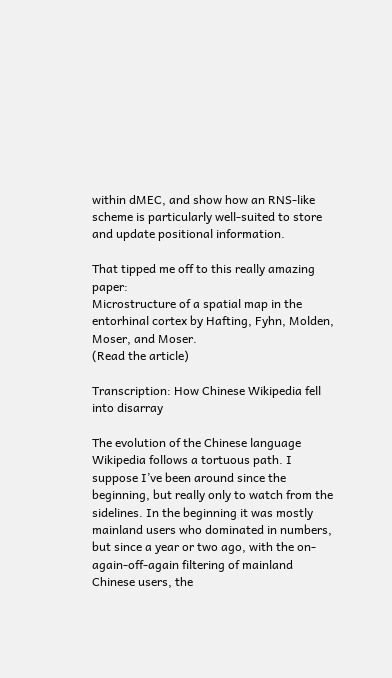within dMEC, and show how an RNS-like scheme is particularly well-suited to store and update positional information.

That tipped me off to this really amazing paper:
Microstructure of a spatial map in the entorhinal cortex by Hafting, Fyhn, Molden, Moser, and Moser.
(Read the article)

Transcription: How Chinese Wikipedia fell into disarray

The evolution of the Chinese language Wikipedia follows a tortuous path. I suppose I’ve been around since the beginning, but really only to watch from the sidelines. In the beginning it was mostly mainland users who dominated in numbers, but since a year or two ago, with the on-again-off-again filtering of mainland Chinese users, the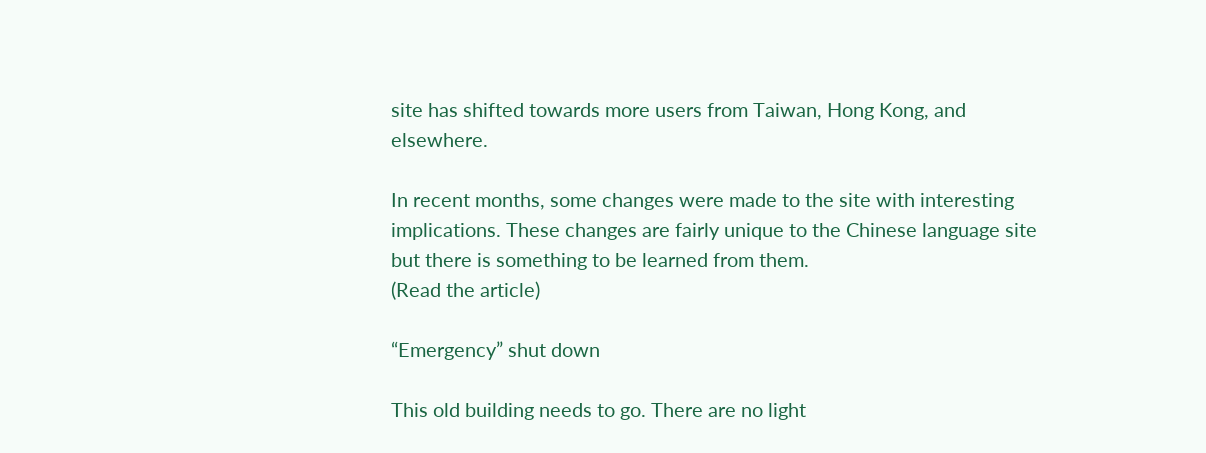site has shifted towards more users from Taiwan, Hong Kong, and elsewhere.

In recent months, some changes were made to the site with interesting implications. These changes are fairly unique to the Chinese language site but there is something to be learned from them.
(Read the article)

“Emergency” shut down

This old building needs to go. There are no light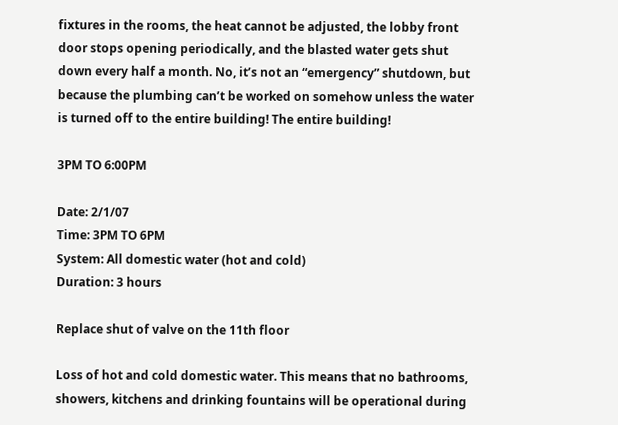fixtures in the rooms, the heat cannot be adjusted, the lobby front door stops opening periodically, and the blasted water gets shut down every half a month. No, it’s not an “emergency” shutdown, but because the plumbing can’t be worked on somehow unless the water is turned off to the entire building! The entire building!

3PM TO 6:00PM

Date: 2/1/07
Time: 3PM TO 6PM
System: All domestic water (hot and cold)
Duration: 3 hours

Replace shut of valve on the 11th floor

Loss of hot and cold domestic water. This means that no bathrooms, showers, kitchens and drinking fountains will be operational during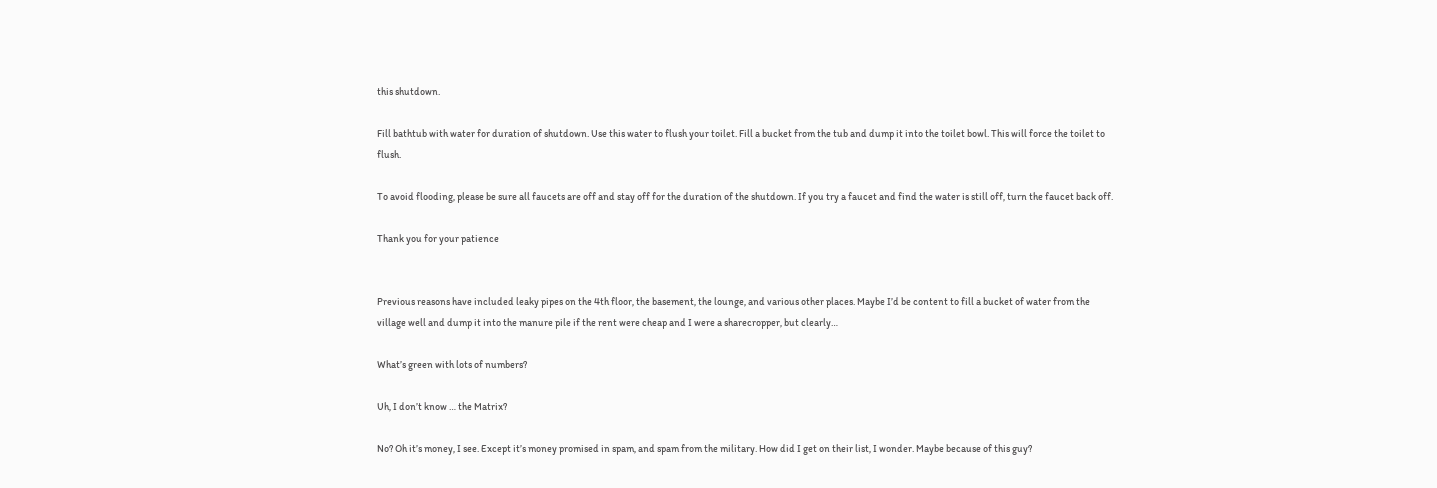this shutdown.

Fill bathtub with water for duration of shutdown. Use this water to flush your toilet. Fill a bucket from the tub and dump it into the toilet bowl. This will force the toilet to flush.

To avoid flooding, please be sure all faucets are off and stay off for the duration of the shutdown. If you try a faucet and find the water is still off, turn the faucet back off.

Thank you for your patience


Previous reasons have included leaky pipes on the 4th floor, the basement, the lounge, and various other places. Maybe I’d be content to fill a bucket of water from the village well and dump it into the manure pile if the rent were cheap and I were a sharecropper, but clearly…

What’s green with lots of numbers?

Uh, I don’t know … the Matrix?

No? Oh it’s money, I see. Except it’s money promised in spam, and spam from the military. How did I get on their list, I wonder. Maybe because of this guy?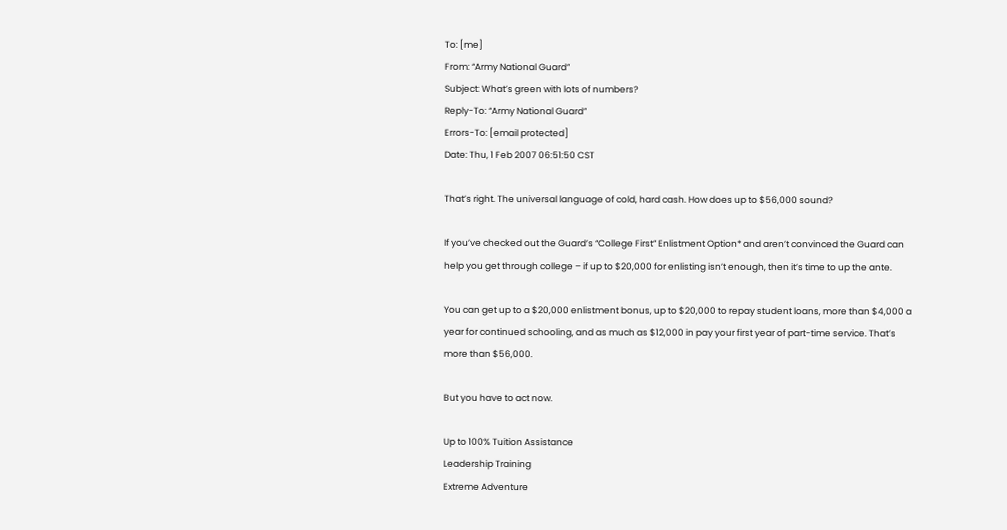To: [me]
From: “Army National Guard”
Subject: What’s green with lots of numbers?
Reply-To: “Army National Guard”
Errors-To: [email protected]
Date: Thu, 1 Feb 2007 06:51:50 CST

That’s right. The universal language of cold, hard cash. How does up to $56,000 sound?

If you’ve checked out the Guard’s “College First” Enlistment Option* and aren’t convinced the Guard can help you get through college – if up to $20,000 for enlisting isn’t enough, then it’s time to up the ante.

You can get up to a $20,000 enlistment bonus, up to $20,000 to repay student loans, more than $4,000 a year for continued schooling, and as much as $12,000 in pay your first year of part-time service. That’s more than $56,000.

But you have to act now.

Up to 100% Tuition Assistance
Leadership Training
Extreme Adventure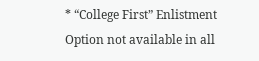* “College First” Enlistment Option not available in all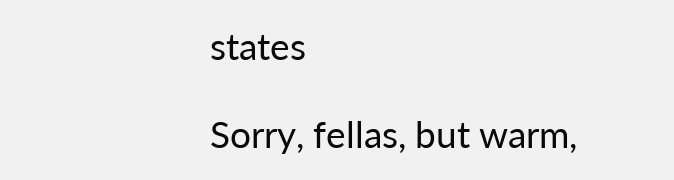states

Sorry, fellas, but warm,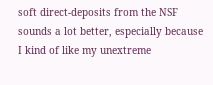soft direct-deposits from the NSF sounds a lot better, especially because I kind of like my unextreme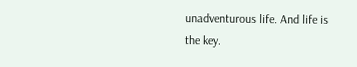unadventurous life. And life is the key.